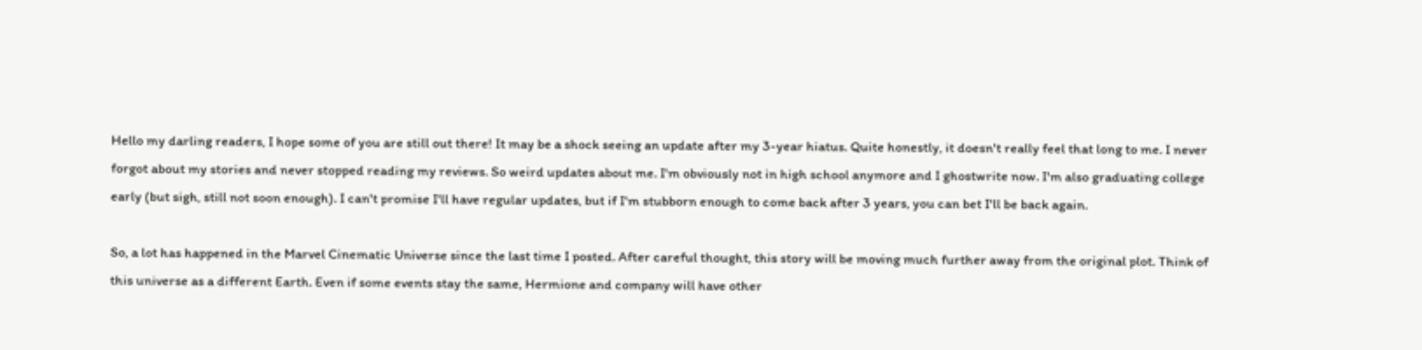Hello my darling readers, I hope some of you are still out there! It may be a shock seeing an update after my 3-year hiatus. Quite honestly, it doesn't really feel that long to me. I never forgot about my stories and never stopped reading my reviews. So weird updates about me. I'm obviously not in high school anymore and I ghostwrite now. I'm also graduating college early (but sigh, still not soon enough). I can't promise I'll have regular updates, but if I'm stubborn enough to come back after 3 years, you can bet I'll be back again.

So, a lot has happened in the Marvel Cinematic Universe since the last time I posted. After careful thought, this story will be moving much further away from the original plot. Think of this universe as a different Earth. Even if some events stay the same, Hermione and company will have other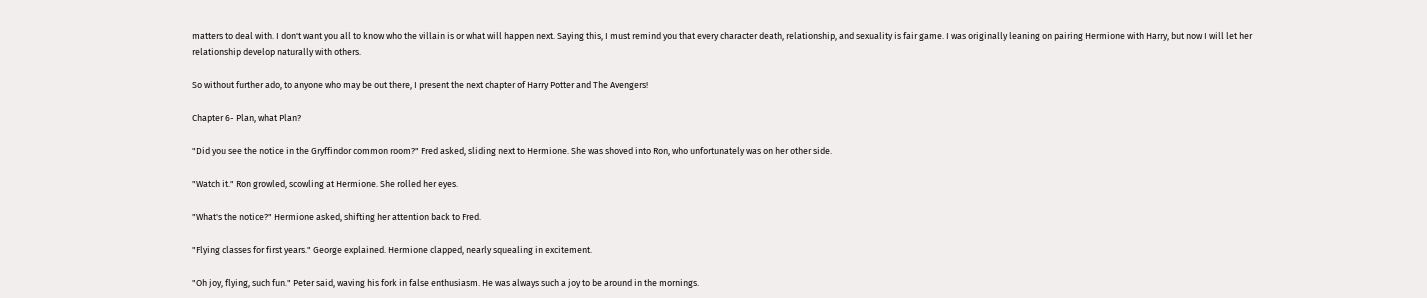matters to deal with. I don't want you all to know who the villain is or what will happen next. Saying this, I must remind you that every character death, relationship, and sexuality is fair game. I was originally leaning on pairing Hermione with Harry, but now I will let her relationship develop naturally with others.

So without further ado, to anyone who may be out there, I present the next chapter of Harry Potter and The Avengers!

Chapter 6- Plan, what Plan?

"Did you see the notice in the Gryffindor common room?" Fred asked, sliding next to Hermione. She was shoved into Ron, who unfortunately was on her other side.

"Watch it." Ron growled, scowling at Hermione. She rolled her eyes.

"What's the notice?" Hermione asked, shifting her attention back to Fred.

"Flying classes for first years." George explained. Hermione clapped, nearly squealing in excitement.

"Oh joy, flying, such fun." Peter said, waving his fork in false enthusiasm. He was always such a joy to be around in the mornings.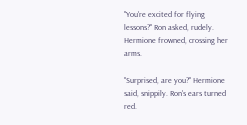"You're excited for flying lessons?" Ron asked, rudely. Hermione frowned, crossing her arms.

"Surprised, are you?" Hermione said, snippily. Ron's ears turned red.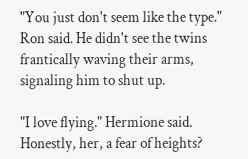"You just don't seem like the type." Ron said. He didn't see the twins frantically waving their arms, signaling him to shut up.

"I love flying." Hermione said. Honestly, her, a fear of heights?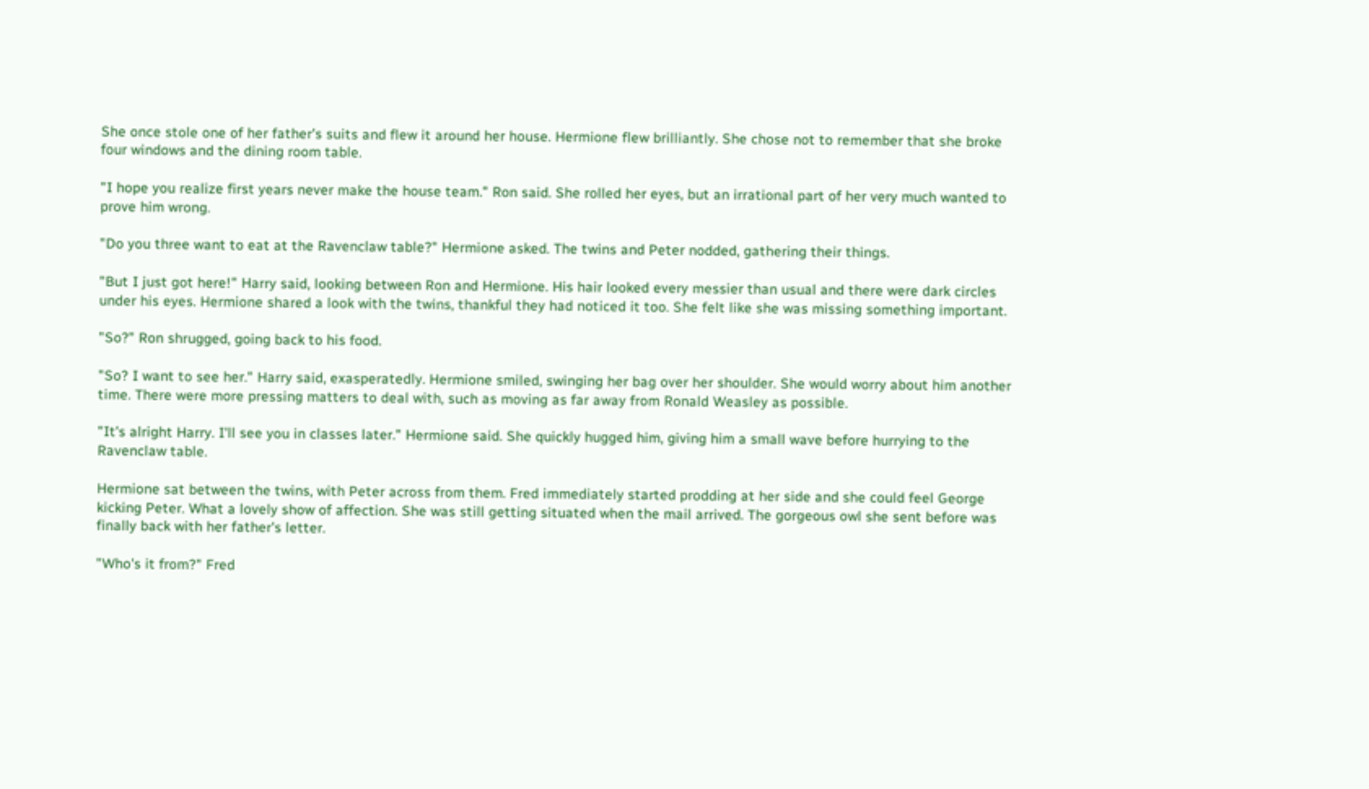She once stole one of her father's suits and flew it around her house. Hermione flew brilliantly. She chose not to remember that she broke four windows and the dining room table.

"I hope you realize first years never make the house team." Ron said. She rolled her eyes, but an irrational part of her very much wanted to prove him wrong.

"Do you three want to eat at the Ravenclaw table?" Hermione asked. The twins and Peter nodded, gathering their things.

"But I just got here!" Harry said, looking between Ron and Hermione. His hair looked every messier than usual and there were dark circles under his eyes. Hermione shared a look with the twins, thankful they had noticed it too. She felt like she was missing something important.

"So?" Ron shrugged, going back to his food.

"So? I want to see her." Harry said, exasperatedly. Hermione smiled, swinging her bag over her shoulder. She would worry about him another time. There were more pressing matters to deal with, such as moving as far away from Ronald Weasley as possible.

"It's alright Harry. I'll see you in classes later." Hermione said. She quickly hugged him, giving him a small wave before hurrying to the Ravenclaw table.

Hermione sat between the twins, with Peter across from them. Fred immediately started prodding at her side and she could feel George kicking Peter. What a lovely show of affection. She was still getting situated when the mail arrived. The gorgeous owl she sent before was finally back with her father's letter.

"Who's it from?" Fred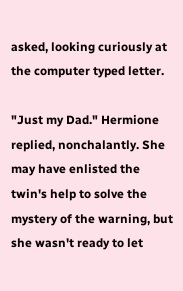asked, looking curiously at the computer typed letter.

"Just my Dad." Hermione replied, nonchalantly. She may have enlisted the twin's help to solve the mystery of the warning, but she wasn't ready to let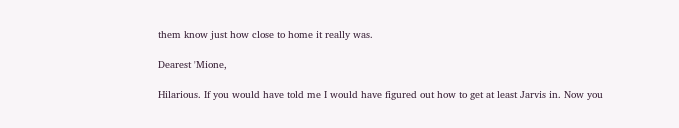them know just how close to home it really was.

Dearest 'Mione,

Hilarious. If you would have told me I would have figured out how to get at least Jarvis in. Now you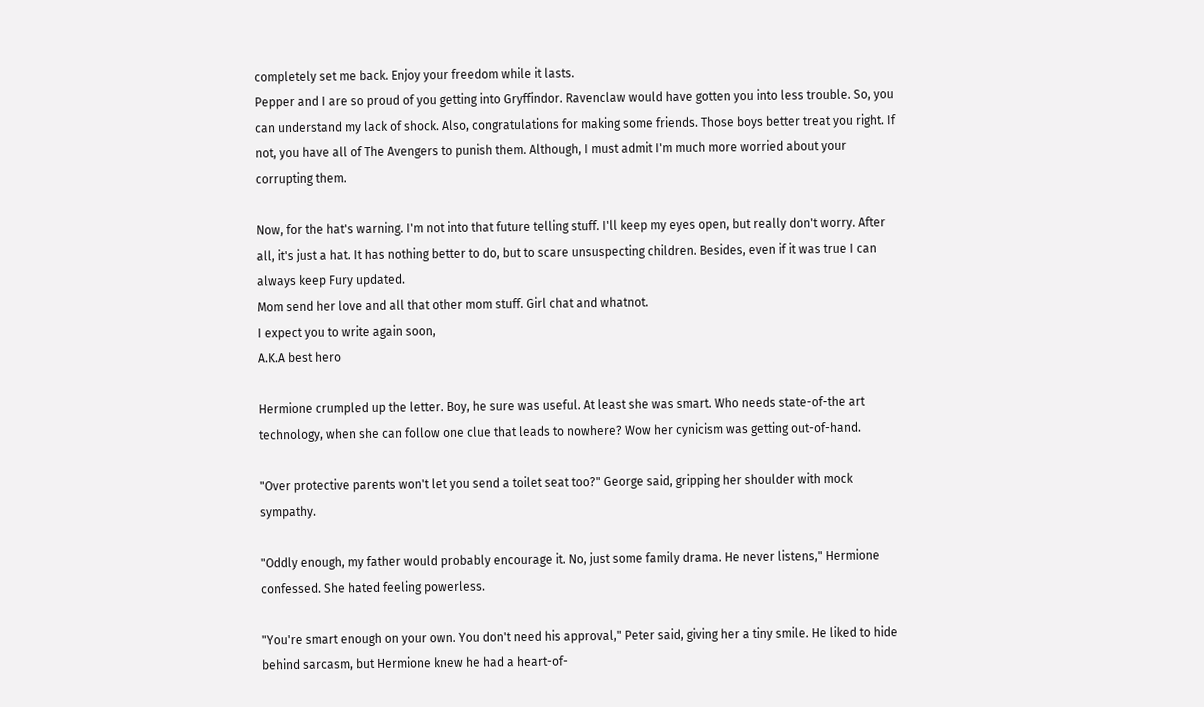completely set me back. Enjoy your freedom while it lasts.
Pepper and I are so proud of you getting into Gryffindor. Ravenclaw would have gotten you into less trouble. So, you can understand my lack of shock. Also, congratulations for making some friends. Those boys better treat you right. If not, you have all of The Avengers to punish them. Although, I must admit I'm much more worried about your corrupting them.

Now, for the hat's warning. I'm not into that future telling stuff. I'll keep my eyes open, but really don't worry. After all, it's just a hat. It has nothing better to do, but to scare unsuspecting children. Besides, even if it was true I can always keep Fury updated.
Mom send her love and all that other mom stuff. Girl chat and whatnot.
I expect you to write again soon,
A.K.A best hero

Hermione crumpled up the letter. Boy, he sure was useful. At least she was smart. Who needs state-of-the art technology, when she can follow one clue that leads to nowhere? Wow her cynicism was getting out-of-hand.

"Over protective parents won't let you send a toilet seat too?" George said, gripping her shoulder with mock sympathy.

"Oddly enough, my father would probably encourage it. No, just some family drama. He never listens," Hermione confessed. She hated feeling powerless.

"You're smart enough on your own. You don't need his approval," Peter said, giving her a tiny smile. He liked to hide behind sarcasm, but Hermione knew he had a heart-of-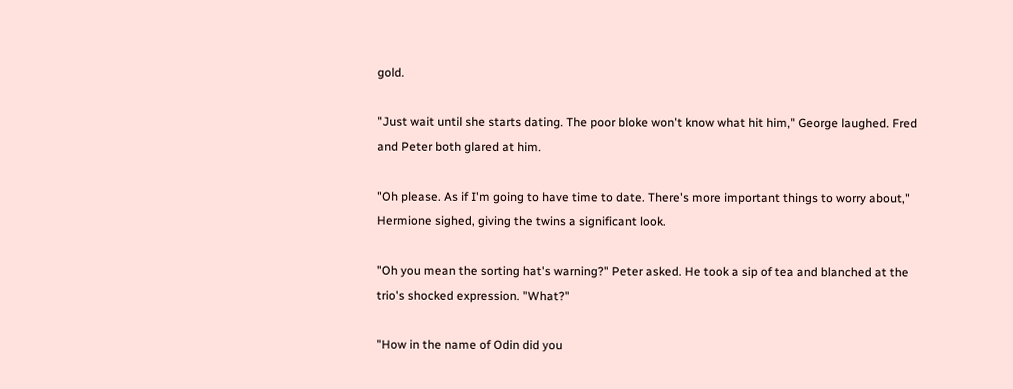gold.

"Just wait until she starts dating. The poor bloke won't know what hit him," George laughed. Fred and Peter both glared at him.

"Oh please. As if I'm going to have time to date. There's more important things to worry about," Hermione sighed, giving the twins a significant look.

"Oh you mean the sorting hat's warning?" Peter asked. He took a sip of tea and blanched at the trio's shocked expression. "What?"

"How in the name of Odin did you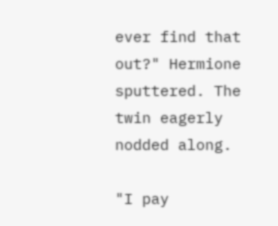ever find that out?" Hermione sputtered. The twin eagerly nodded along.

"I pay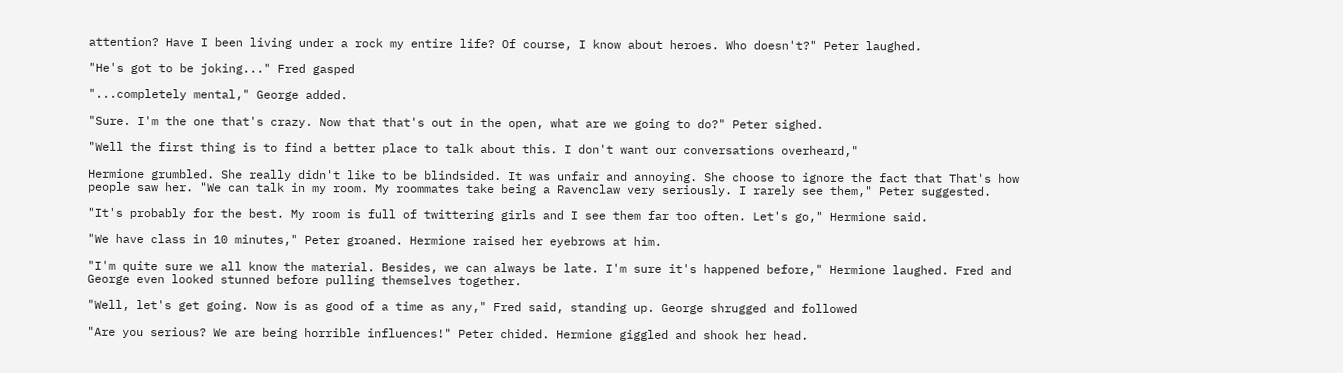attention? Have I been living under a rock my entire life? Of course, I know about heroes. Who doesn't?" Peter laughed.

"He's got to be joking..." Fred gasped

"...completely mental," George added.

"Sure. I'm the one that's crazy. Now that that's out in the open, what are we going to do?" Peter sighed.

"Well the first thing is to find a better place to talk about this. I don't want our conversations overheard,"

Hermione grumbled. She really didn't like to be blindsided. It was unfair and annoying. She choose to ignore the fact that That's how people saw her. "We can talk in my room. My roommates take being a Ravenclaw very seriously. I rarely see them," Peter suggested.

"It's probably for the best. My room is full of twittering girls and I see them far too often. Let's go," Hermione said.

"We have class in 10 minutes," Peter groaned. Hermione raised her eyebrows at him.

"I'm quite sure we all know the material. Besides, we can always be late. I'm sure it's happened before," Hermione laughed. Fred and George even looked stunned before pulling themselves together.

"Well, let's get going. Now is as good of a time as any," Fred said, standing up. George shrugged and followed

"Are you serious? We are being horrible influences!" Peter chided. Hermione giggled and shook her head.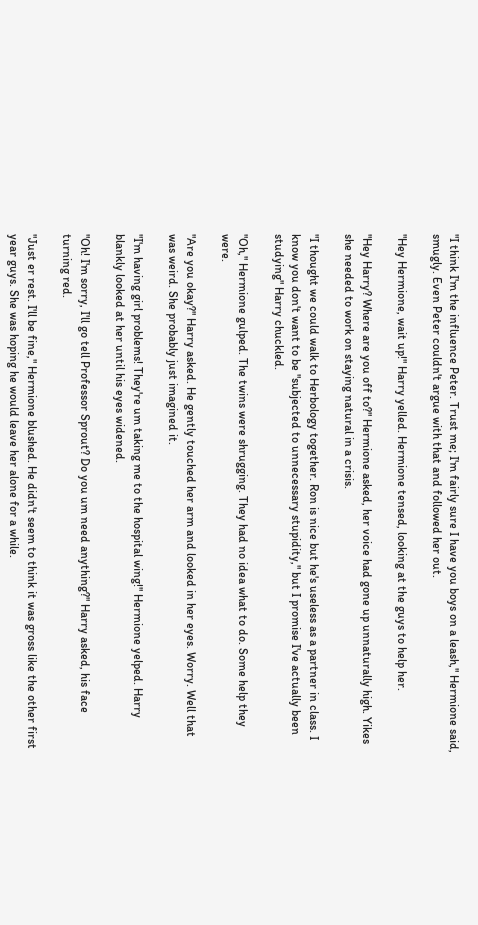"I think I'm the influence Peter. Trust me; I'm fairly sure I have you boys on a leash," Hermione said, smugly. Even Peter couldn't argue with that and followed her out.

"Hey Hermione, wait up!" Harry yelled. Hermione tensed, looking at the guys to help her.

"Hey Harry? Where are you off to?" Hermione asked, her voice had gone up unnaturally high. Yikes she needed to work on staying natural in a crisis.

"I thought we could walk to Herbology together. Ron is nice but he's useless as a partner in class. I know you don't want to be "subjected to unnecessary stupidity," but I promise I've actually been studying" Harry chuckled.

"Oh," Hermione gulped. The twins were shrugging. They had no idea what to do. Some help they were.

"Are you okay?" Harry asked. He gently touched her arm and looked in her eyes. Worry. Well that was weird. She probably just imagined it.

"I'm having girl problems! They're um taking me to the hospital wing!" Hermione yelped. Harry blankly looked at her until his eyes widened.

"Oh! I'm sorry, I'll go tell Professor Sprout? Do you um need anything?" Harry asked, his face turning red.

"Just er rest. I'll be fine," Hermione blushed. He didn't seem to think it was gross like the other first year guys. She was hoping he would leave her alone for a while.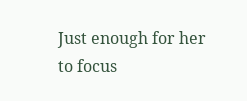Just enough for her to focus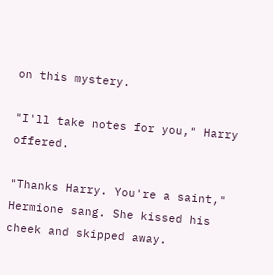on this mystery.

"I'll take notes for you," Harry offered.

"Thanks Harry. You're a saint," Hermione sang. She kissed his cheek and skipped away.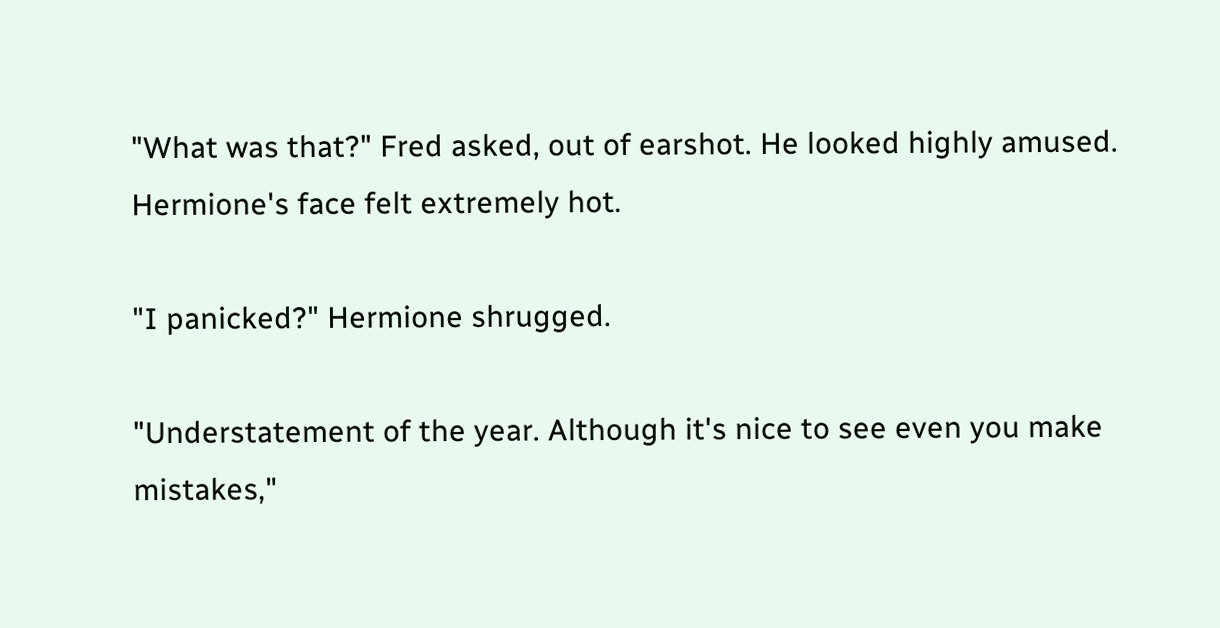"What was that?" Fred asked, out of earshot. He looked highly amused. Hermione's face felt extremely hot.

"I panicked?" Hermione shrugged.

"Understatement of the year. Although it's nice to see even you make mistakes,"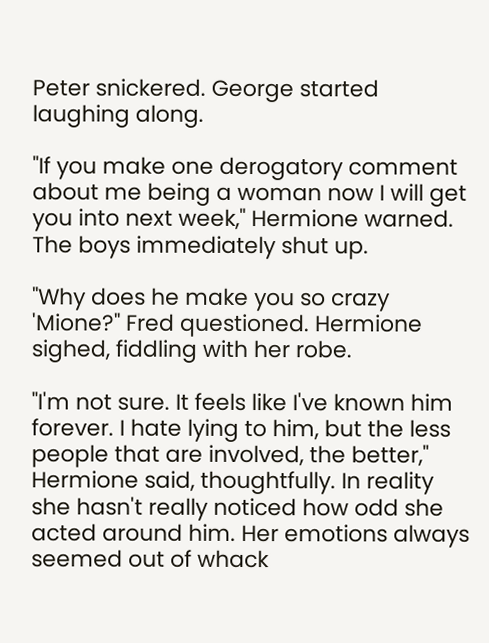Peter snickered. George started laughing along.

"If you make one derogatory comment about me being a woman now I will get you into next week," Hermione warned. The boys immediately shut up.

"Why does he make you so crazy 'Mione?" Fred questioned. Hermione sighed, fiddling with her robe.

"I'm not sure. It feels like I've known him forever. I hate lying to him, but the less people that are involved, the better," Hermione said, thoughtfully. In reality she hasn't really noticed how odd she acted around him. Her emotions always seemed out of whack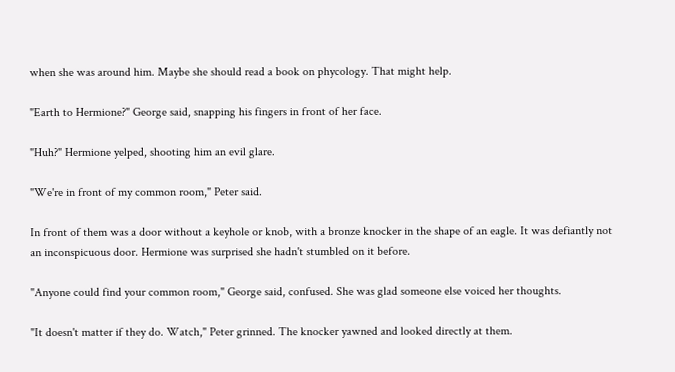when she was around him. Maybe she should read a book on phycology. That might help.

"Earth to Hermione?" George said, snapping his fingers in front of her face.

"Huh?" Hermione yelped, shooting him an evil glare.

"We're in front of my common room," Peter said.

In front of them was a door without a keyhole or knob, with a bronze knocker in the shape of an eagle. It was defiantly not an inconspicuous door. Hermione was surprised she hadn't stumbled on it before.

"Anyone could find your common room," George said, confused. She was glad someone else voiced her thoughts.

"It doesn't matter if they do. Watch," Peter grinned. The knocker yawned and looked directly at them.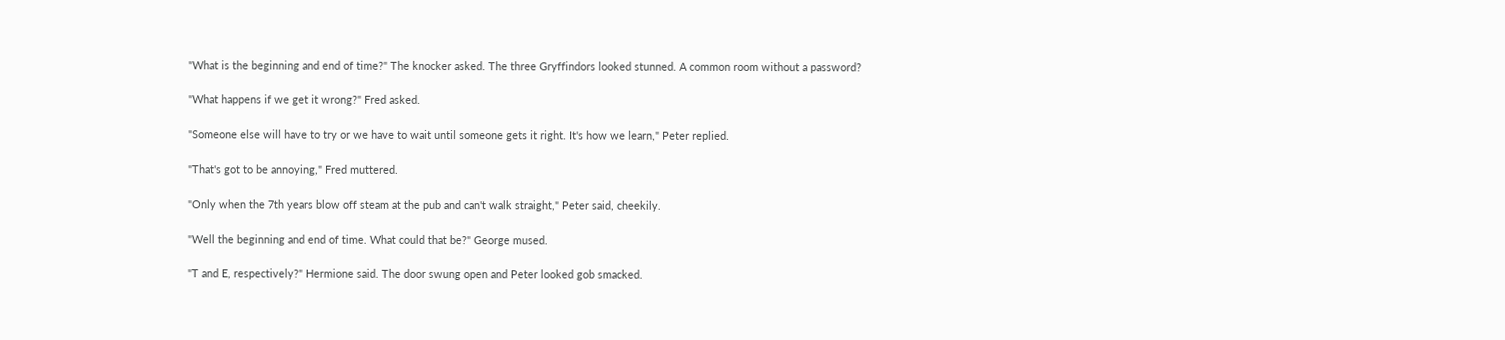"What is the beginning and end of time?" The knocker asked. The three Gryffindors looked stunned. A common room without a password?

"What happens if we get it wrong?" Fred asked.

"Someone else will have to try or we have to wait until someone gets it right. It's how we learn," Peter replied.

"That's got to be annoying," Fred muttered.

"Only when the 7th years blow off steam at the pub and can't walk straight," Peter said, cheekily.

"Well the beginning and end of time. What could that be?" George mused.

"T and E, respectively?" Hermione said. The door swung open and Peter looked gob smacked.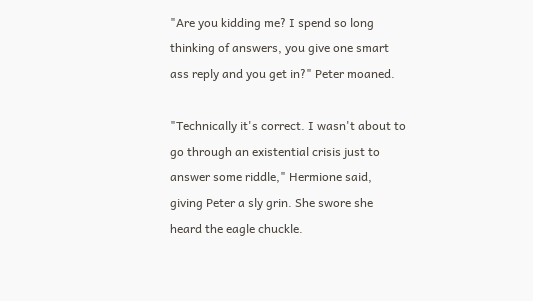"Are you kidding me? I spend so long thinking of answers, you give one smart ass reply and you get in?" Peter moaned.

"Technically it's correct. I wasn't about to go through an existential crisis just to answer some riddle," Hermione said, giving Peter a sly grin. She swore she heard the eagle chuckle.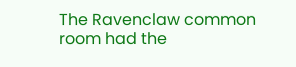The Ravenclaw common room had the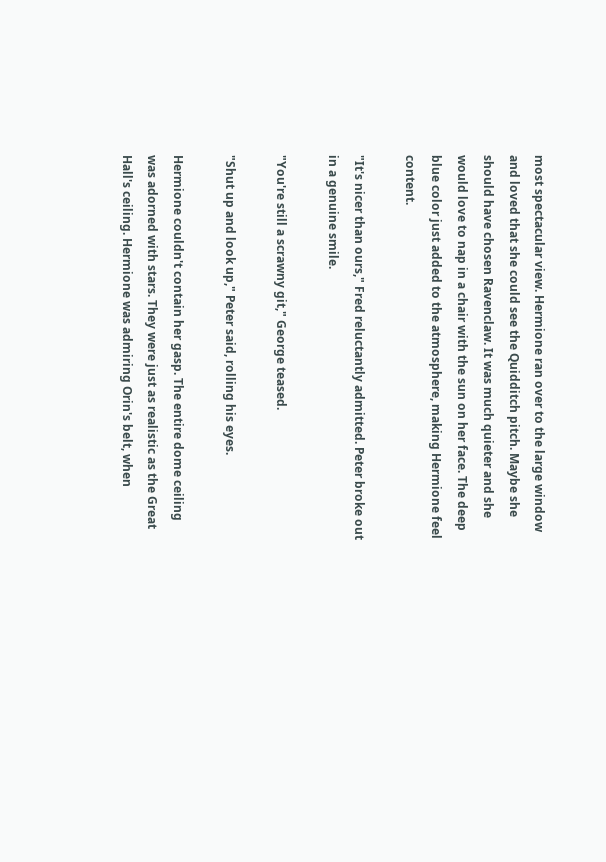most spectacular view. Hermione ran over to the large window and loved that she could see the Quidditch pitch. Maybe she should have chosen Ravenclaw. It was much quieter and she would love to nap in a chair with the sun on her face. The deep blue color just added to the atmosphere, making Hermione feel content.

"It's nicer than ours," Fred reluctantly admitted. Peter broke out in a genuine smile.

"You're still a scrawny git," George teased.

"Shut up and look up," Peter said, rolling his eyes.

Hermione couldn't contain her gasp. The entire dome ceiling was adorned with stars. They were just as realistic as the Great Hall's ceiling. Hermione was admiring Orin's belt, when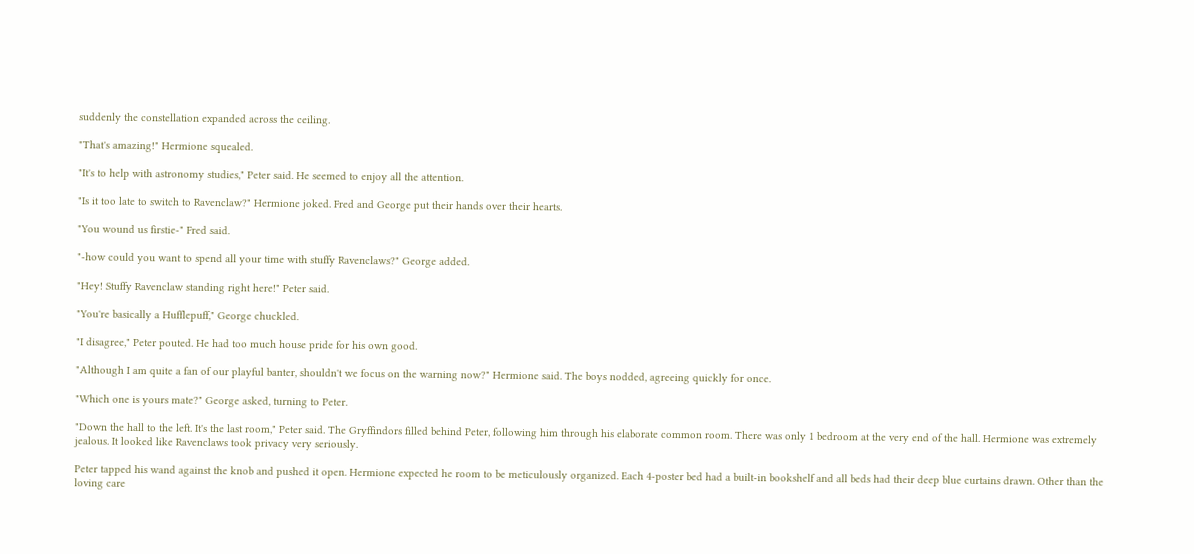suddenly the constellation expanded across the ceiling.

"That's amazing!" Hermione squealed.

"It's to help with astronomy studies," Peter said. He seemed to enjoy all the attention.

"Is it too late to switch to Ravenclaw?" Hermione joked. Fred and George put their hands over their hearts.

"You wound us firstie-" Fred said.

"-how could you want to spend all your time with stuffy Ravenclaws?" George added.

"Hey! Stuffy Ravenclaw standing right here!" Peter said.

"You're basically a Hufflepuff," George chuckled.

"I disagree," Peter pouted. He had too much house pride for his own good.

"Although I am quite a fan of our playful banter, shouldn't we focus on the warning now?" Hermione said. The boys nodded, agreeing quickly for once.

"Which one is yours mate?" George asked, turning to Peter.

"Down the hall to the left. It's the last room," Peter said. The Gryffindors filled behind Peter, following him through his elaborate common room. There was only 1 bedroom at the very end of the hall. Hermione was extremely jealous. It looked like Ravenclaws took privacy very seriously.

Peter tapped his wand against the knob and pushed it open. Hermione expected he room to be meticulously organized. Each 4-poster bed had a built-in bookshelf and all beds had their deep blue curtains drawn. Other than the loving care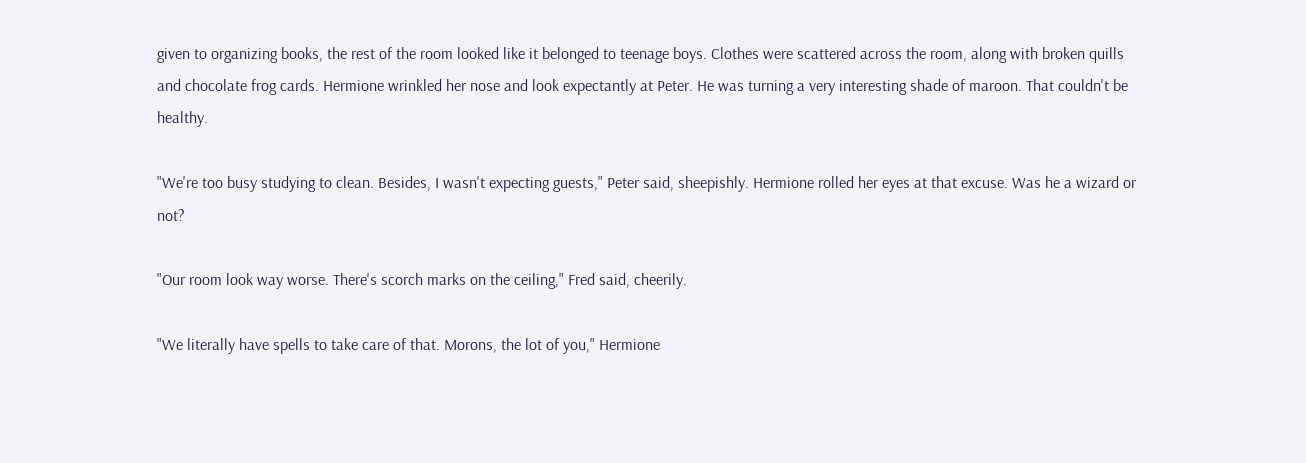given to organizing books, the rest of the room looked like it belonged to teenage boys. Clothes were scattered across the room, along with broken quills and chocolate frog cards. Hermione wrinkled her nose and look expectantly at Peter. He was turning a very interesting shade of maroon. That couldn't be healthy.

"We're too busy studying to clean. Besides, I wasn't expecting guests," Peter said, sheepishly. Hermione rolled her eyes at that excuse. Was he a wizard or not?

"Our room look way worse. There's scorch marks on the ceiling," Fred said, cheerily.

"We literally have spells to take care of that. Morons, the lot of you," Hermione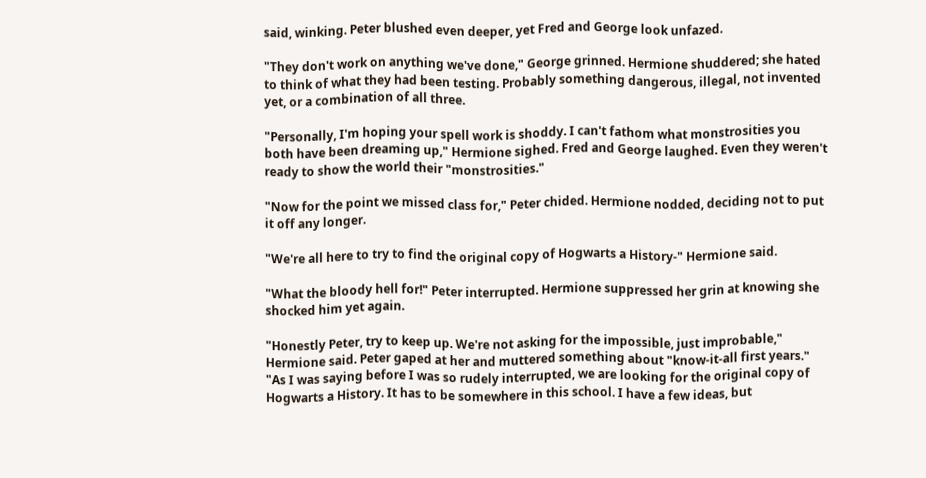said, winking. Peter blushed even deeper, yet Fred and George look unfazed.

"They don't work on anything we've done," George grinned. Hermione shuddered; she hated to think of what they had been testing. Probably something dangerous, illegal, not invented yet, or a combination of all three.

"Personally, I'm hoping your spell work is shoddy. I can't fathom what monstrosities you both have been dreaming up," Hermione sighed. Fred and George laughed. Even they weren't ready to show the world their "monstrosities."

"Now for the point we missed class for," Peter chided. Hermione nodded, deciding not to put it off any longer.

"We're all here to try to find the original copy of Hogwarts a History-" Hermione said.

"What the bloody hell for!" Peter interrupted. Hermione suppressed her grin at knowing she shocked him yet again.

"Honestly Peter, try to keep up. We're not asking for the impossible, just improbable," Hermione said. Peter gaped at her and muttered something about "know-it-all first years." "As I was saying before I was so rudely interrupted, we are looking for the original copy of Hogwarts a History. It has to be somewhere in this school. I have a few ideas, but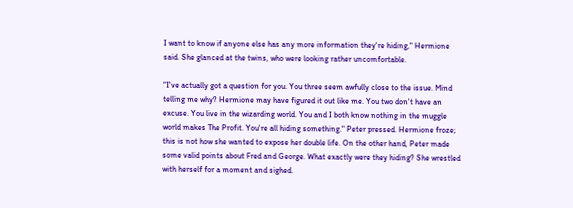I want to know if anyone else has any more information they're hiding," Hermione said. She glanced at the twins, who were looking rather uncomfortable.

"I've actually got a question for you. You three seem awfully close to the issue. Mind telling me why? Hermione may have figured it out like me. You two don't have an excuse. You live in the wizarding world. You and I both know nothing in the muggle world makes The Profit. You're all hiding something." Peter pressed. Hermione froze; this is not how she wanted to expose her double life. On the other hand, Peter made some valid points about Fred and George. What exactly were they hiding? She wrestled with herself for a moment and sighed.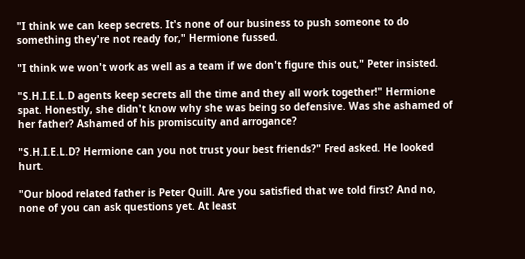"I think we can keep secrets. It's none of our business to push someone to do something they're not ready for," Hermione fussed.

"I think we won't work as well as a team if we don't figure this out," Peter insisted.

"S.H.I.E.L.D agents keep secrets all the time and they all work together!" Hermione spat. Honestly, she didn't know why she was being so defensive. Was she ashamed of her father? Ashamed of his promiscuity and arrogance?

"S.H.I.E.L.D? Hermione can you not trust your best friends?" Fred asked. He looked hurt.

"Our blood related father is Peter Quill. Are you satisfied that we told first? And no, none of you can ask questions yet. At least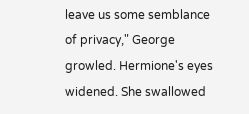leave us some semblance of privacy," George growled. Hermione's eyes widened. She swallowed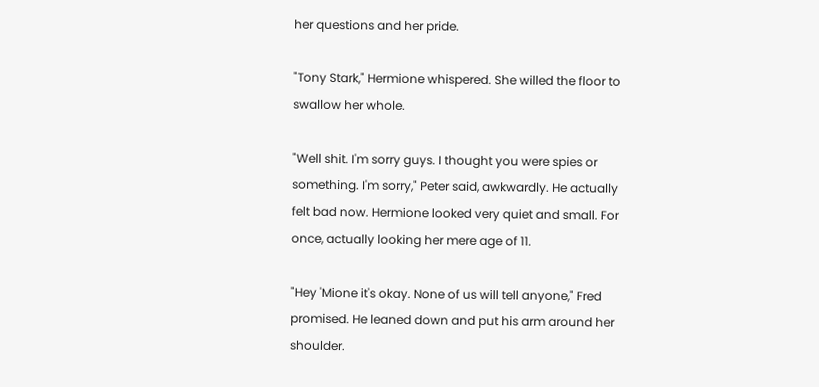her questions and her pride.

"Tony Stark," Hermione whispered. She willed the floor to swallow her whole.

"Well shit. I'm sorry guys. I thought you were spies or something. I'm sorry," Peter said, awkwardly. He actually felt bad now. Hermione looked very quiet and small. For once, actually looking her mere age of 11.

"Hey 'Mione it's okay. None of us will tell anyone," Fred promised. He leaned down and put his arm around her shoulder.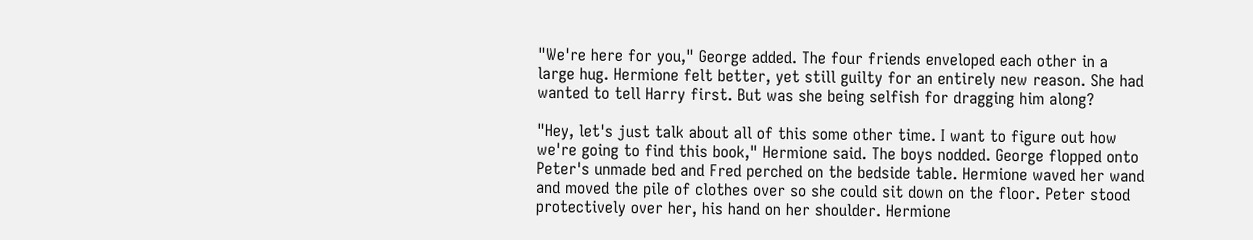"We're here for you," George added. The four friends enveloped each other in a large hug. Hermione felt better, yet still guilty for an entirely new reason. She had wanted to tell Harry first. But was she being selfish for dragging him along?

"Hey, let's just talk about all of this some other time. I want to figure out how we're going to find this book," Hermione said. The boys nodded. George flopped onto Peter's unmade bed and Fred perched on the bedside table. Hermione waved her wand and moved the pile of clothes over so she could sit down on the floor. Peter stood protectively over her, his hand on her shoulder. Hermione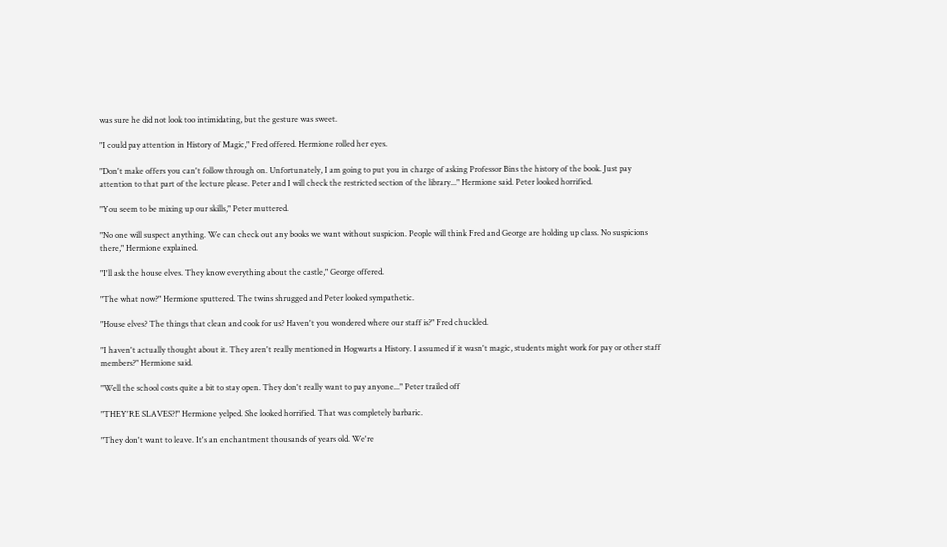was sure he did not look too intimidating, but the gesture was sweet.

"I could pay attention in History of Magic," Fred offered. Hermione rolled her eyes.

"Don't make offers you can't follow through on. Unfortunately, I am going to put you in charge of asking Professor Bins the history of the book. Just pay attention to that part of the lecture please. Peter and I will check the restricted section of the library..." Hermione said. Peter looked horrified.

"You seem to be mixing up our skills," Peter muttered.

"No one will suspect anything. We can check out any books we want without suspicion. People will think Fred and George are holding up class. No suspicions there," Hermione explained.

"I'll ask the house elves. They know everything about the castle," George offered.

"The what now?" Hermione sputtered. The twins shrugged and Peter looked sympathetic.

"House elves? The things that clean and cook for us? Haven't you wondered where our staff is?" Fred chuckled.

"I haven't actually thought about it. They aren't really mentioned in Hogwarts a History. I assumed if it wasn't magic, students might work for pay or other staff members?" Hermione said.

"Well the school costs quite a bit to stay open. They don't really want to pay anyone..." Peter trailed off

"THEY'RE SLAVES?!" Hermione yelped. She looked horrified. That was completely barbaric.

"They don't want to leave. It's an enchantment thousands of years old. We're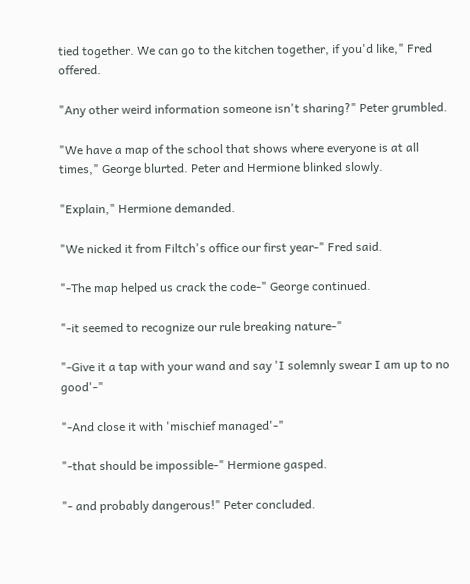tied together. We can go to the kitchen together, if you'd like," Fred offered.

"Any other weird information someone isn't sharing?" Peter grumbled.

"We have a map of the school that shows where everyone is at all times," George blurted. Peter and Hermione blinked slowly.

"Explain," Hermione demanded.

"We nicked it from Filtch's office our first year-" Fred said.

"-The map helped us crack the code-" George continued.

"-it seemed to recognize our rule breaking nature-"

"-Give it a tap with your wand and say 'I solemnly swear I am up to no good'-"

"-And close it with 'mischief managed'-"

"-that should be impossible-" Hermione gasped.

"- and probably dangerous!" Peter concluded.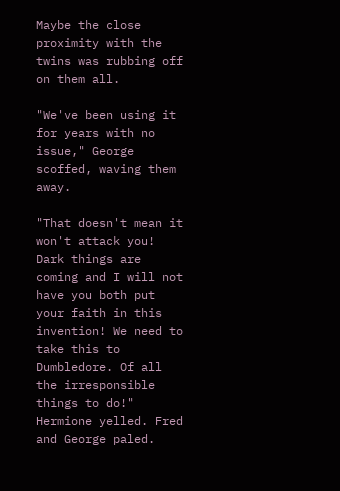Maybe the close proximity with the twins was rubbing off on them all.

"We've been using it for years with no issue," George scoffed, waving them away.

"That doesn't mean it won't attack you! Dark things are coming and I will not have you both put your faith in this invention! We need to take this to Dumbledore. Of all the irresponsible things to do!" Hermione yelled. Fred and George paled.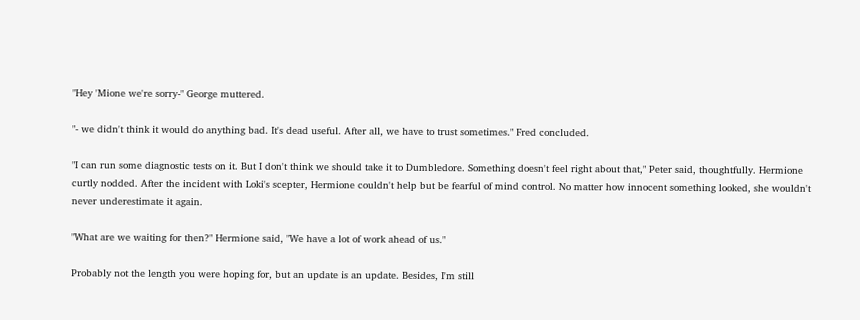"Hey 'Mione we're sorry-" George muttered.

"- we didn't think it would do anything bad. It's dead useful. After all, we have to trust sometimes." Fred concluded.

"I can run some diagnostic tests on it. But I don't think we should take it to Dumbledore. Something doesn't feel right about that," Peter said, thoughtfully. Hermione curtly nodded. After the incident with Loki's scepter, Hermione couldn't help but be fearful of mind control. No matter how innocent something looked, she wouldn't never underestimate it again.

"What are we waiting for then?" Hermione said, "We have a lot of work ahead of us."

Probably not the length you were hoping for, but an update is an update. Besides, I'm still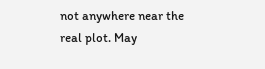not anywhere near the real plot. May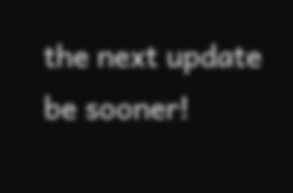the next update be sooner!